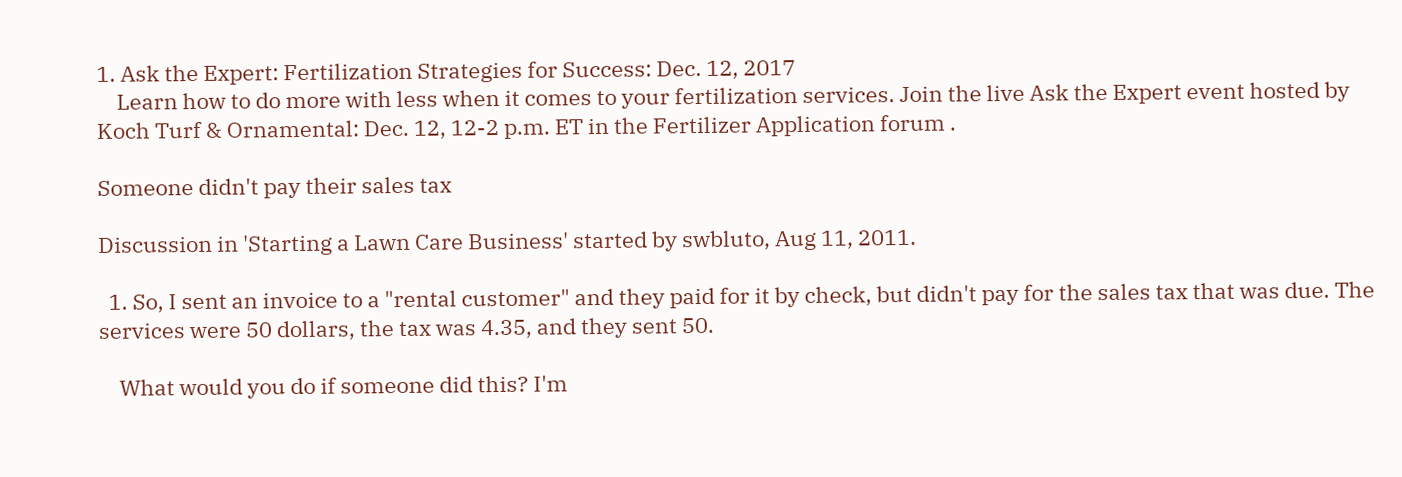1. Ask the Expert: Fertilization Strategies for Success: Dec. 12, 2017
    Learn how to do more with less when it comes to your fertilization services. Join the live Ask the Expert event hosted by Koch Turf & Ornamental: Dec. 12, 12-2 p.m. ET in the Fertilizer Application forum .

Someone didn't pay their sales tax

Discussion in 'Starting a Lawn Care Business' started by swbluto, Aug 11, 2011.

  1. So, I sent an invoice to a "rental customer" and they paid for it by check, but didn't pay for the sales tax that was due. The services were 50 dollars, the tax was 4.35, and they sent 50.

    What would you do if someone did this? I'm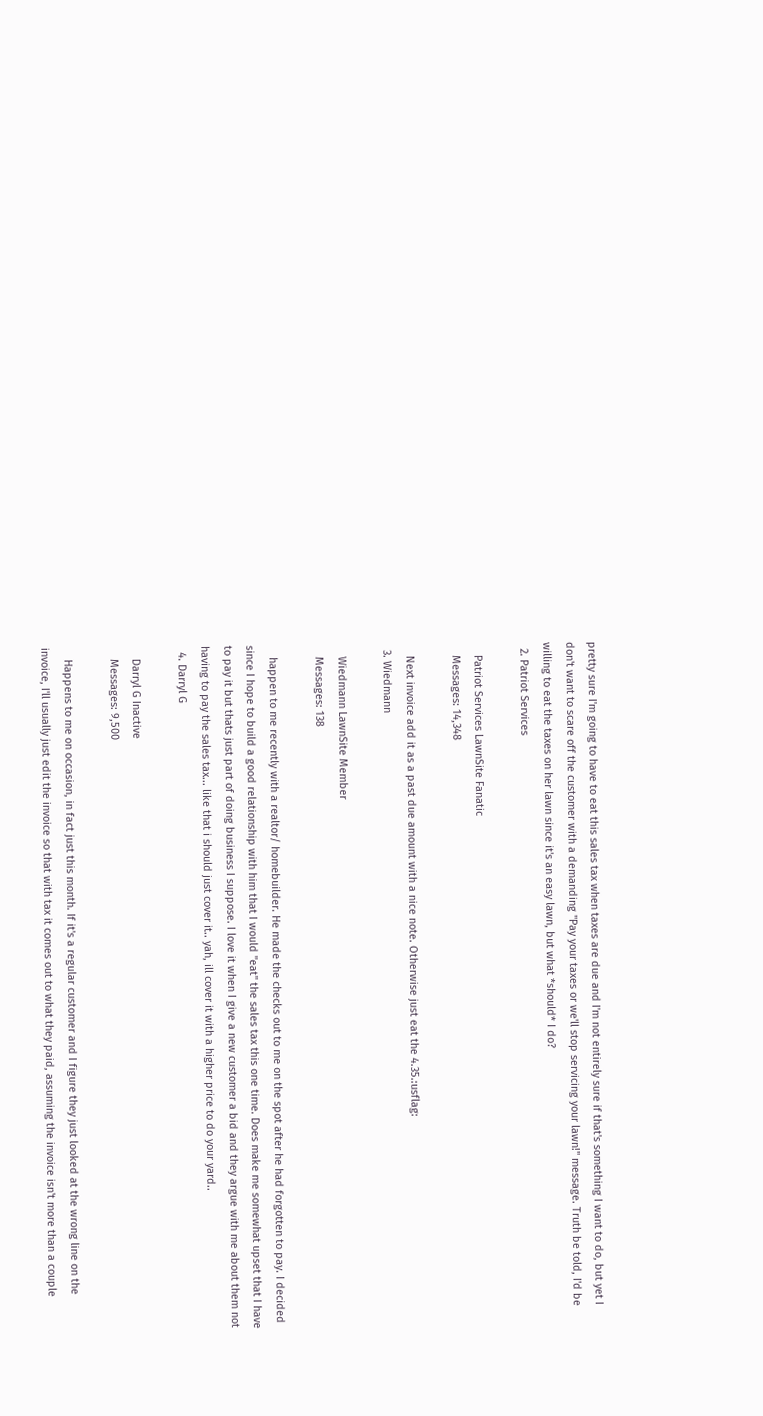pretty sure I'm going to have to eat this sales tax when taxes are due and I'm not entirely sure if that's something I want to do, but yet I don't want to scare off the customer with a demanding "Pay your taxes or we'll stop servicing your lawn!" message. Truth be told, I'd be willing to eat the taxes on her lawn since it's an easy lawn, but what *should* I do?
  2. Patriot Services

    Patriot Services LawnSite Fanatic
    Messages: 14,348

    Next invoice add it as a past due amount with a nice note. Otherwise just eat the 4.35.:usflag:
  3. Wiedmann

    Wiedmann LawnSite Member
    Messages: 138

    happen to me recently with a realtor/ homebuilder. He made the checks out to me on the spot after he had forgotten to pay. I decided since I hope to build a good relationship with him that I would "eat" the sales tax this one time. Does make me somewhat upset that I have to pay it but thats just part of doing business I suppose. I love it when I give a new customer a bid and they argue with me about them not having to pay the sales tax... like that i should just cover it.. yah, ill cover it with a higher price to do your yard..
  4. Darryl G

    Darryl G Inactive
    Messages: 9,500

    Happens to me on occasion, in fact just this month. If it's a regular customer and I figure they just looked at the wrong line on the invoice, I'll usually just edit the invoice so that with tax it comes out to what they paid, assuming the invoice isn't more than a couple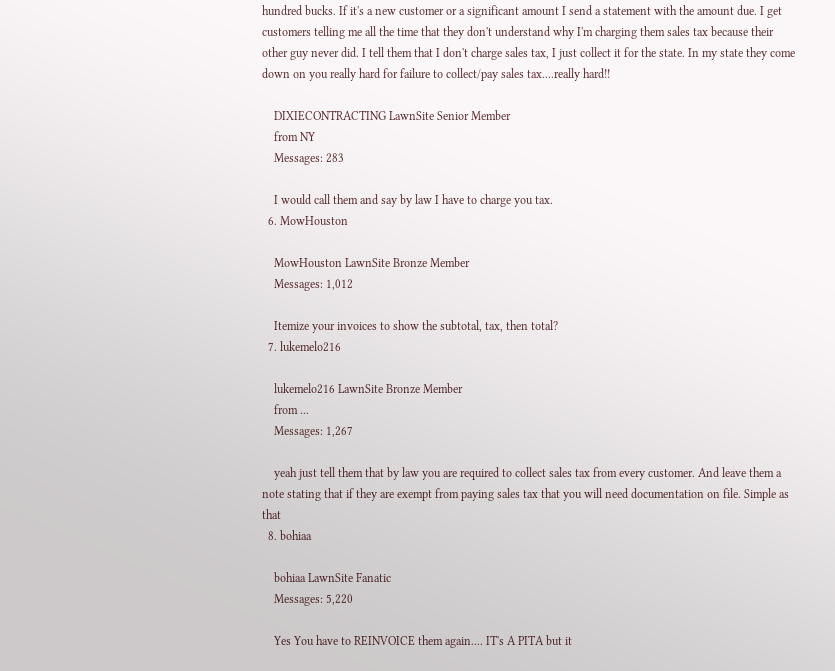hundred bucks. If it's a new customer or a significant amount I send a statement with the amount due. I get customers telling me all the time that they don't understand why I'm charging them sales tax because their other guy never did. I tell them that I don't charge sales tax, I just collect it for the state. In my state they come down on you really hard for failure to collect/pay sales tax....really hard!!

    DIXIECONTRACTING LawnSite Senior Member
    from NY
    Messages: 283

    I would call them and say by law I have to charge you tax.
  6. MowHouston

    MowHouston LawnSite Bronze Member
    Messages: 1,012

    Itemize your invoices to show the subtotal, tax, then total?
  7. lukemelo216

    lukemelo216 LawnSite Bronze Member
    from ...
    Messages: 1,267

    yeah just tell them that by law you are required to collect sales tax from every customer. And leave them a note stating that if they are exempt from paying sales tax that you will need documentation on file. Simple as that
  8. bohiaa

    bohiaa LawnSite Fanatic
    Messages: 5,220

    Yes You have to REINVOICE them again.... IT's A PITA but it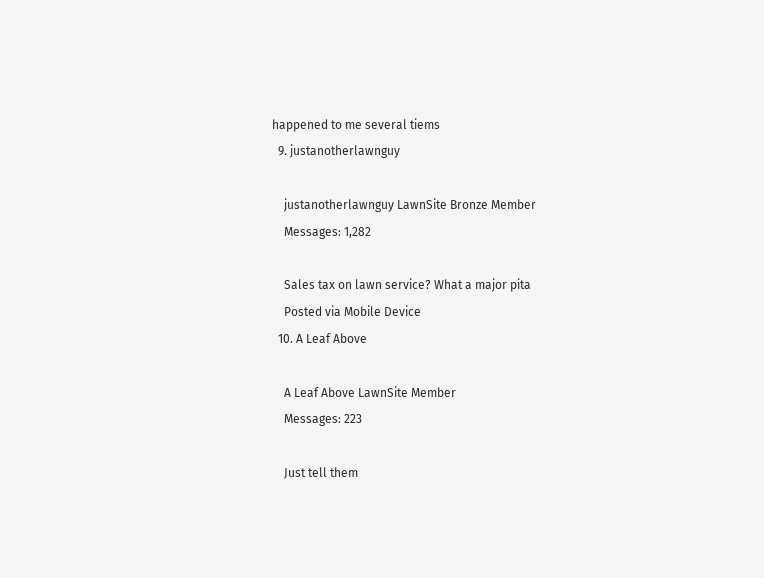happened to me several tiems
  9. justanotherlawnguy

    justanotherlawnguy LawnSite Bronze Member
    Messages: 1,282

    Sales tax on lawn service? What a major pita
    Posted via Mobile Device
  10. A Leaf Above

    A Leaf Above LawnSite Member
    Messages: 223

    Just tell them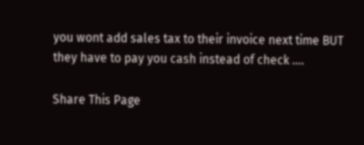you wont add sales tax to their invoice next time BUT they have to pay you cash instead of check ....

Share This Page